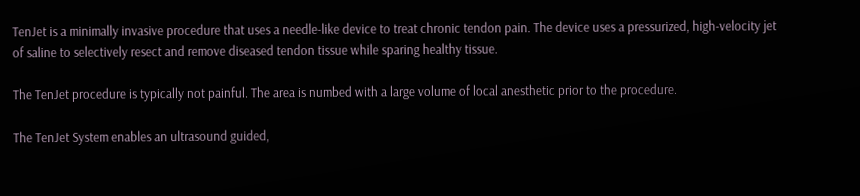TenJet is a minimally invasive procedure that uses a needle-like device to treat chronic tendon pain. The device uses a pressurized, high-velocity jet of saline to selectively resect and remove diseased tendon tissue while sparing healthy tissue.

The TenJet procedure is typically not painful. The area is numbed with a large volume of local anesthetic prior to the procedure.

The TenJet System enables an ultrasound guided,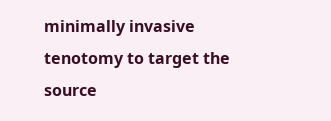minimally invasive tenotomy to target the source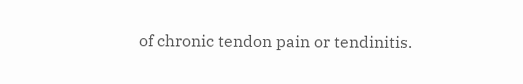of chronic tendon pain or tendinitis.